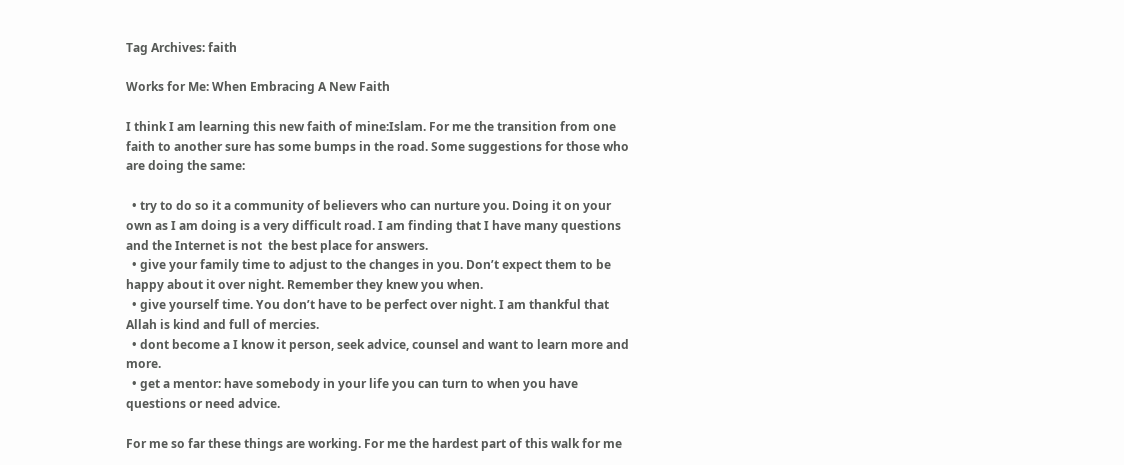Tag Archives: faith

Works for Me: When Embracing A New Faith

I think I am learning this new faith of mine:Islam. For me the transition from one faith to another sure has some bumps in the road. Some suggestions for those who are doing the same:

  • try to do so it a community of believers who can nurture you. Doing it on your own as I am doing is a very difficult road. I am finding that I have many questions and the Internet is not  the best place for answers.
  • give your family time to adjust to the changes in you. Don’t expect them to be happy about it over night. Remember they knew you when.
  • give yourself time. You don’t have to be perfect over night. I am thankful that Allah is kind and full of mercies.
  • dont become a I know it person, seek advice, counsel and want to learn more and more.
  • get a mentor: have somebody in your life you can turn to when you have questions or need advice.

For me so far these things are working. For me the hardest part of this walk for me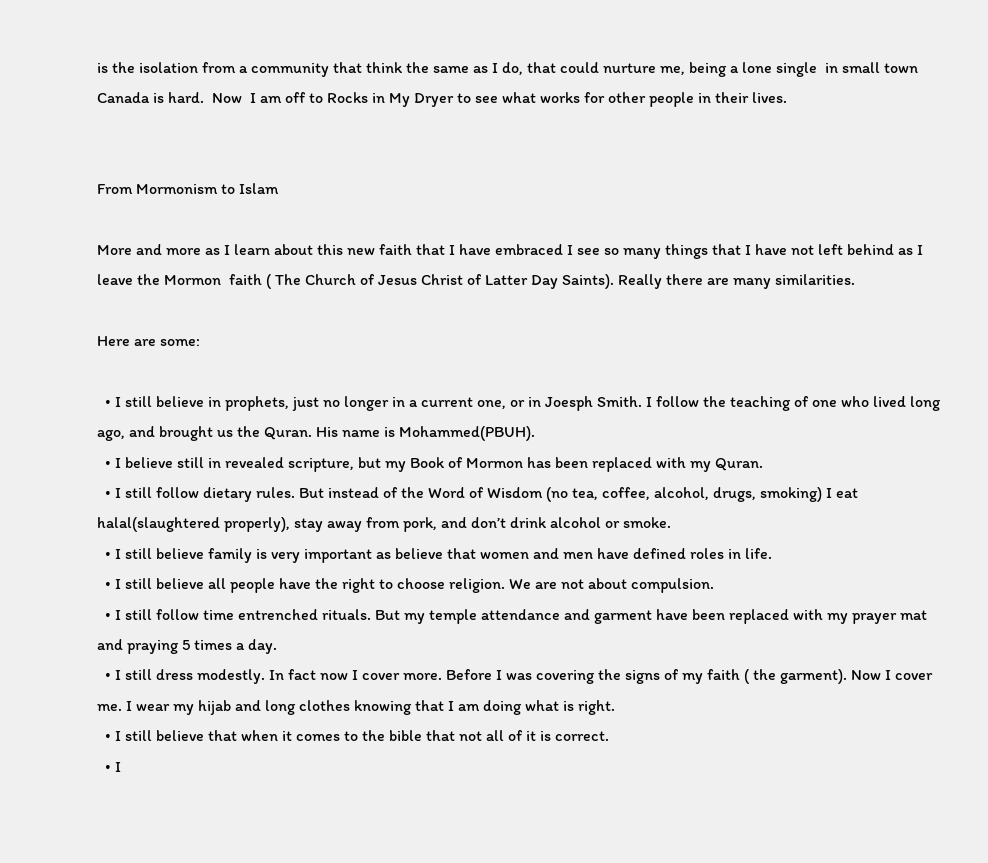is the isolation from a community that think the same as I do, that could nurture me, being a lone single  in small town Canada is hard.  Now  I am off to Rocks in My Dryer to see what works for other people in their lives.


From Mormonism to Islam

More and more as I learn about this new faith that I have embraced I see so many things that I have not left behind as I leave the Mormon  faith ( The Church of Jesus Christ of Latter Day Saints). Really there are many similarities.

Here are some:

  • I still believe in prophets, just no longer in a current one, or in Joesph Smith. I follow the teaching of one who lived long ago, and brought us the Quran. His name is Mohammed(PBUH).
  • I believe still in revealed scripture, but my Book of Mormon has been replaced with my Quran.
  • I still follow dietary rules. But instead of the Word of Wisdom (no tea, coffee, alcohol, drugs, smoking) I eat halal(slaughtered properly), stay away from pork, and don’t drink alcohol or smoke.
  • I still believe family is very important as believe that women and men have defined roles in life.
  • I still believe all people have the right to choose religion. We are not about compulsion.
  • I still follow time entrenched rituals. But my temple attendance and garment have been replaced with my prayer mat and praying 5 times a day.
  • I still dress modestly. In fact now I cover more. Before I was covering the signs of my faith ( the garment). Now I cover me. I wear my hijab and long clothes knowing that I am doing what is right.
  • I still believe that when it comes to the bible that not all of it is correct.
  • I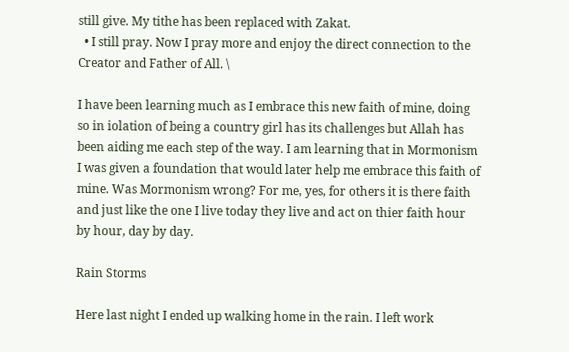still give. My tithe has been replaced with Zakat.
  • I still pray. Now I pray more and enjoy the direct connection to the Creator and Father of All. \

I have been learning much as I embrace this new faith of mine, doing so in iolation of being a country girl has its challenges but Allah has been aiding me each step of the way. I am learning that in Mormonism I was given a foundation that would later help me embrace this faith of mine. Was Mormonism wrong? For me, yes, for others it is there faith and just like the one I live today they live and act on thier faith hour by hour, day by day.

Rain Storms

Here last night I ended up walking home in the rain. I left work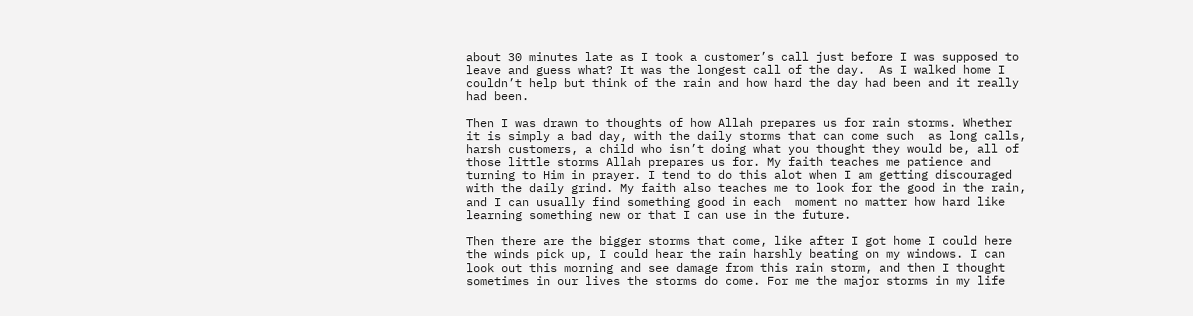about 30 minutes late as I took a customer’s call just before I was supposed to leave and guess what? It was the longest call of the day.  As I walked home I couldn’t help but think of the rain and how hard the day had been and it really had been.

Then I was drawn to thoughts of how Allah prepares us for rain storms. Whether it is simply a bad day, with the daily storms that can come such  as long calls, harsh customers, a child who isn’t doing what you thought they would be, all of those little storms Allah prepares us for. My faith teaches me patience and turning to Him in prayer. I tend to do this alot when I am getting discouraged with the daily grind. My faith also teaches me to look for the good in the rain, and I can usually find something good in each  moment no matter how hard like learning something new or that I can use in the future.

Then there are the bigger storms that come, like after I got home I could here the winds pick up, I could hear the rain harshly beating on my windows. I can look out this morning and see damage from this rain storm, and then I thought sometimes in our lives the storms do come. For me the major storms in my life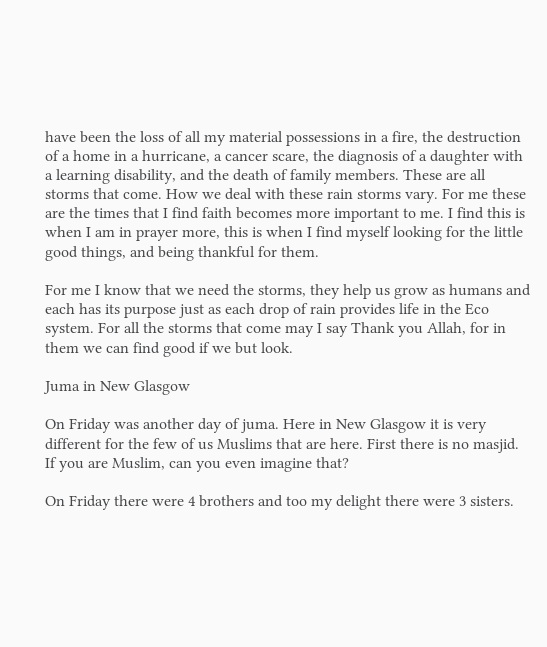have been the loss of all my material possessions in a fire, the destruction of a home in a hurricane, a cancer scare, the diagnosis of a daughter with a learning disability, and the death of family members. These are all storms that come. How we deal with these rain storms vary. For me these are the times that I find faith becomes more important to me. I find this is when I am in prayer more, this is when I find myself looking for the little good things, and being thankful for them.

For me I know that we need the storms, they help us grow as humans and each has its purpose just as each drop of rain provides life in the Eco system. For all the storms that come may I say Thank you Allah, for in them we can find good if we but look.

Juma in New Glasgow

On Friday was another day of juma. Here in New Glasgow it is very different for the few of us Muslims that are here. First there is no masjid. If you are Muslim, can you even imagine that?

On Friday there were 4 brothers and too my delight there were 3 sisters.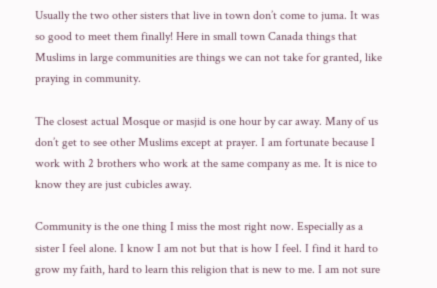Usually the two other sisters that live in town don’t come to juma. It was so good to meet them finally! Here in small town Canada things that Muslims in large communities are things we can not take for granted, like praying in community.

The closest actual Mosque or masjid is one hour by car away. Many of us don’t get to see other Muslims except at prayer. I am fortunate because I work with 2 brothers who work at the same company as me. It is nice to know they are just cubicles away.

Community is the one thing I miss the most right now. Especially as a sister I feel alone. I know I am not but that is how I feel. I find it hard to grow my faith, hard to learn this religion that is new to me. I am not sure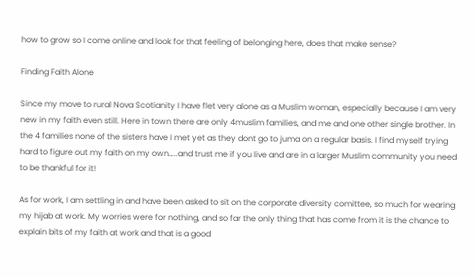how to grow so I come online and look for that feeling of belonging here, does that make sense?

Finding Faith Alone

Since my move to rural Nova Scotianity I have flet very alone as a Muslim woman, especially because I am very new in my faith even still. Here in town there are only 4muslim families, and me and one other single brother. In the 4 families none of the sisters have I met yet as they dont go to juma on a regular basis. I find myself trying hard to figure out my faith on my own…..and trust me if you live and are in a larger Muslim community you need to be thankful for it!

As for work, I am settling in and have been asked to sit on the corporate diversity comittee, so much for wearing my hijab at work. My worries were for nothing, and so far the only thing that has come from it is the chance to explain bits of my faith at work and that is a good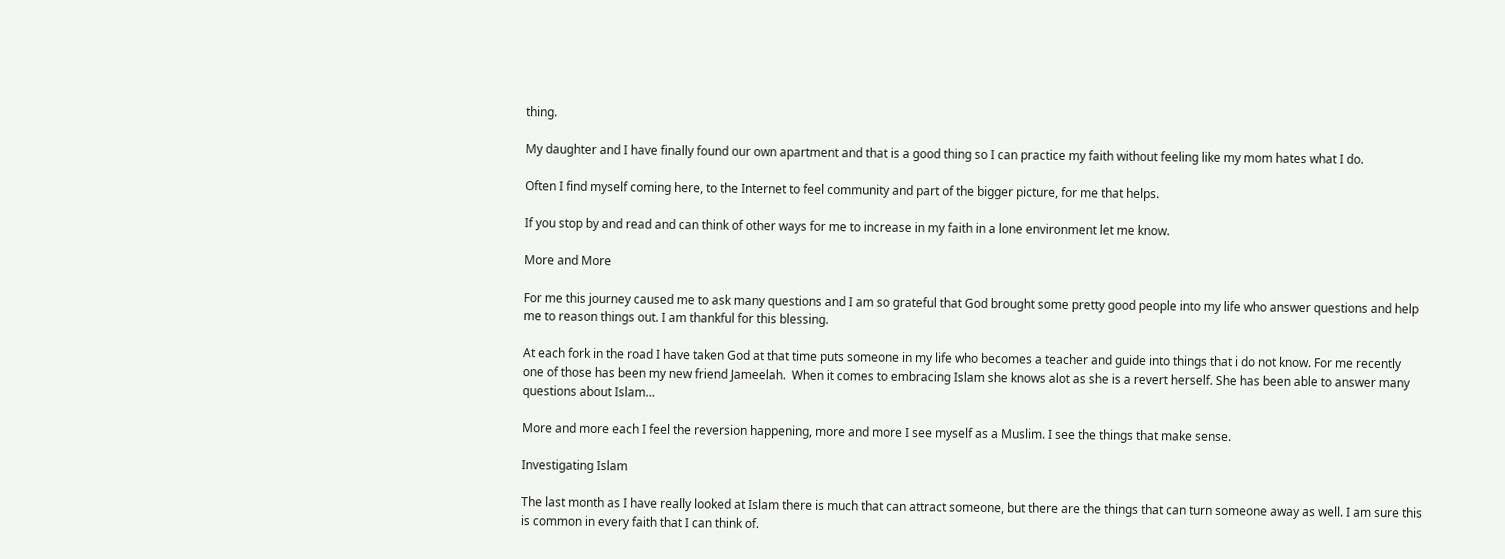thing.

My daughter and I have finally found our own apartment and that is a good thing so I can practice my faith without feeling like my mom hates what I do.

Often I find myself coming here, to the Internet to feel community and part of the bigger picture, for me that helps.

If you stop by and read and can think of other ways for me to increase in my faith in a lone environment let me know.

More and More

For me this journey caused me to ask many questions and I am so grateful that God brought some pretty good people into my life who answer questions and help me to reason things out. I am thankful for this blessing.

At each fork in the road I have taken God at that time puts someone in my life who becomes a teacher and guide into things that i do not know. For me recently one of those has been my new friend Jameelah.  When it comes to embracing Islam she knows alot as she is a revert herself. She has been able to answer many questions about Islam…

More and more each I feel the reversion happening, more and more I see myself as a Muslim. I see the things that make sense.

Investigating Islam

The last month as I have really looked at Islam there is much that can attract someone, but there are the things that can turn someone away as well. I am sure this is common in every faith that I can think of.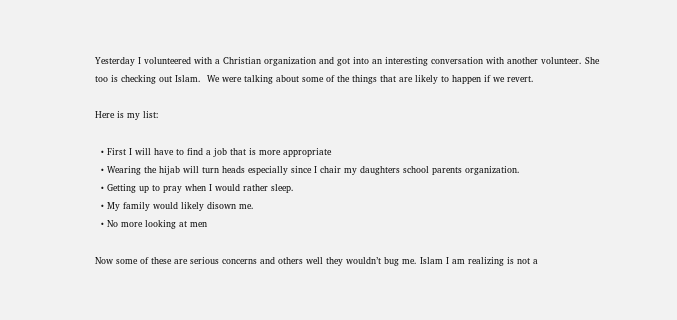Yesterday I volunteered with a Christian organization and got into an interesting conversation with another volunteer. She too is checking out Islam.  We were talking about some of the things that are likely to happen if we revert.

Here is my list:

  • First I will have to find a job that is more appropriate
  • Wearing the hijab will turn heads especially since I chair my daughters school parents organization.
  • Getting up to pray when I would rather sleep.
  • My family would likely disown me.
  • No more looking at men

Now some of these are serious concerns and others well they wouldn’t bug me. Islam I am realizing is not a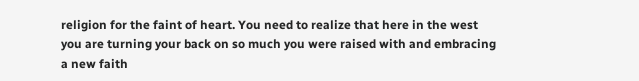religion for the faint of heart. You need to realize that here in the west you are turning your back on so much you were raised with and embracing a new faith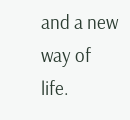and a new way of life.